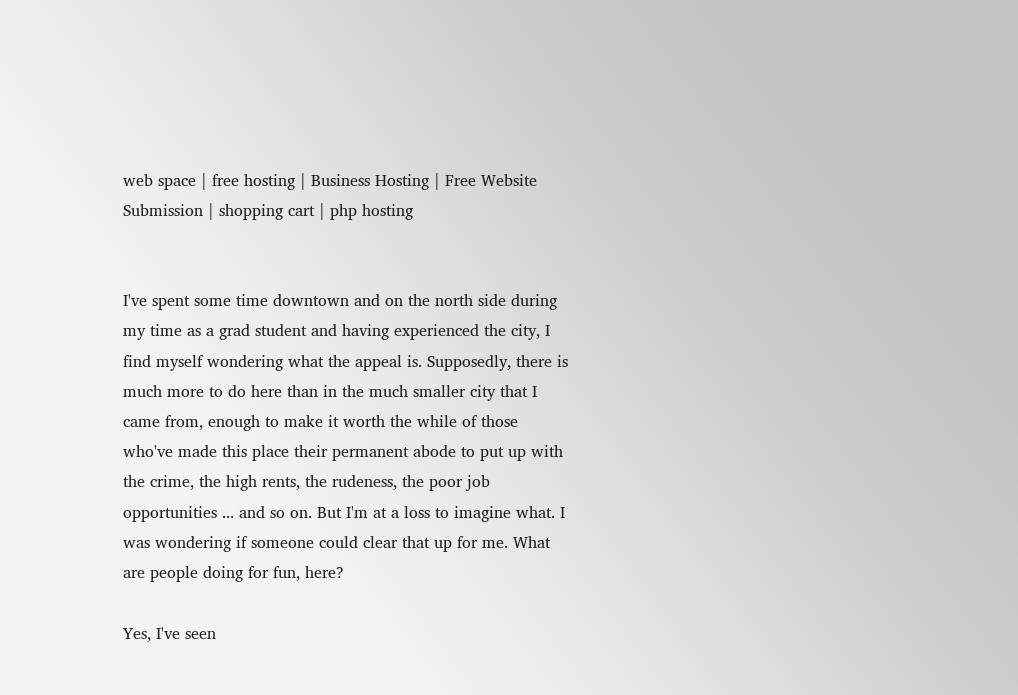web space | free hosting | Business Hosting | Free Website Submission | shopping cart | php hosting


I've spent some time downtown and on the north side during my time as a grad student and having experienced the city, I find myself wondering what the appeal is. Supposedly, there is much more to do here than in the much smaller city that I came from, enough to make it worth the while of those who've made this place their permanent abode to put up with the crime, the high rents, the rudeness, the poor job opportunities ... and so on. But I'm at a loss to imagine what. I was wondering if someone could clear that up for me. What are people doing for fun, here?

Yes, I've seen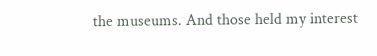the museums. And those held my interest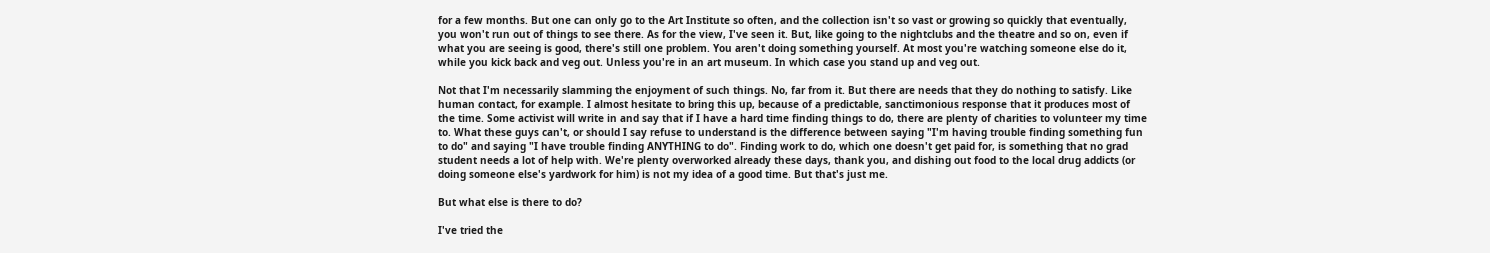for a few months. But one can only go to the Art Institute so often, and the collection isn't so vast or growing so quickly that eventually, you won't run out of things to see there. As for the view, I've seen it. But, like going to the nightclubs and the theatre and so on, even if what you are seeing is good, there's still one problem. You aren't doing something yourself. At most you're watching someone else do it, while you kick back and veg out. Unless you're in an art museum. In which case you stand up and veg out.

Not that I'm necessarily slamming the enjoyment of such things. No, far from it. But there are needs that they do nothing to satisfy. Like human contact, for example. I almost hesitate to bring this up, because of a predictable, sanctimonious response that it produces most of the time. Some activist will write in and say that if I have a hard time finding things to do, there are plenty of charities to volunteer my time to. What these guys can't, or should I say refuse to understand is the difference between saying "I'm having trouble finding something fun to do" and saying "I have trouble finding ANYTHING to do". Finding work to do, which one doesn't get paid for, is something that no grad student needs a lot of help with. We're plenty overworked already these days, thank you, and dishing out food to the local drug addicts (or doing someone else's yardwork for him) is not my idea of a good time. But that's just me.

But what else is there to do?

I've tried the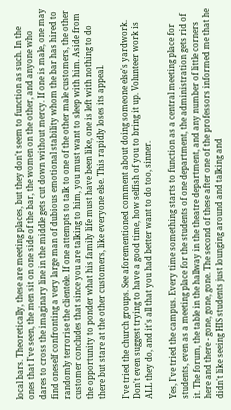local bars. Theoretically, these are meeting places, but they don't seem to function as such. In the ones that I've seen, the men sit on one side of the bar, the women on the other, and anyone who dares to cross the imaginary line in the middle gets cut down without mercy. If one is male, one may find oneself confronting a very large man of dubious emotional stability whom the bar has hired to randomly terrorise the clientele. If one attempts to talk to one of the other male customers, the other customer concludes that since you are talking to him, you must want to sleep with him. Aside from the opportunity to ponder what his family life must have been like, one is left with nothing to do there but stare at the other customers, like everyone else. This rapidly loses its appeal.

I've tried the church groups. See aforementioned comment about doing someone else's yardwork. Don't even suggest trying to have a good time, how selfish of you to bring it up. Volunteer work is ALL they do, and it's all that you had better want to do too, sinner.

Yes, I've tried the campus. Every time something starts to function as a central meeting place for students, even as a meeting place for the students of one department, the administration gets rid of it. The forum, the table in the hallway in the theatre department, and any number of little corners here and there - gone, gone, gone. The second of these after one of the professors informed me that he didn't like seeing HIS students just lounging around and talking and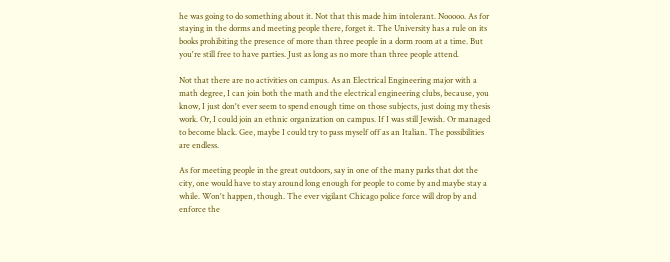he was going to do something about it. Not that this made him intolerant. Nooooo. As for staying in the dorms and meeting people there, forget it. The University has a rule on its books prohibiting the presence of more than three people in a dorm room at a time. But you're still free to have parties. Just as long as no more than three people attend.

Not that there are no activities on campus. As an Electrical Engineering major with a math degree, I can join both the math and the electrical engineering clubs, because, you know, I just don't ever seem to spend enough time on those subjects, just doing my thesis work. Or, I could join an ethnic organization on campus. If I was still Jewish. Or managed to become black. Gee, maybe I could try to pass myself off as an Italian. The possibilities are endless.

As for meeting people in the great outdoors, say in one of the many parks that dot the city, one would have to stay around long enough for people to come by and maybe stay a while. Won't happen, though. The ever vigilant Chicago police force will drop by and enforce the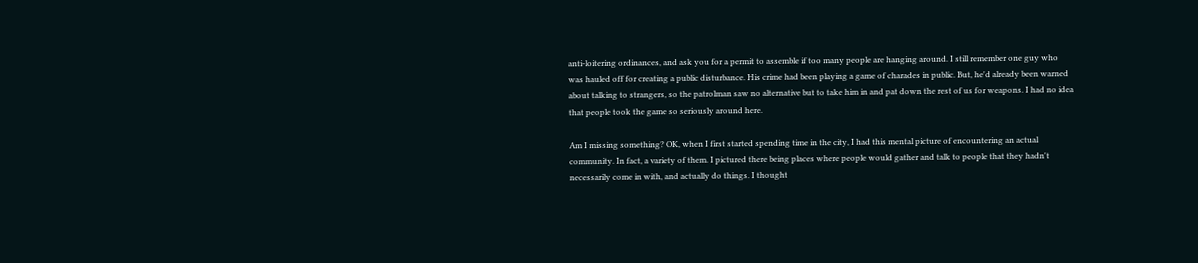anti-loitering ordinances, and ask you for a permit to assemble if too many people are hanging around. I still remember one guy who was hauled off for creating a public disturbance. His crime had been playing a game of charades in public. But, he'd already been warned about talking to strangers, so the patrolman saw no alternative but to take him in and pat down the rest of us for weapons. I had no idea that people took the game so seriously around here.

Am I missing something? OK, when I first started spending time in the city, I had this mental picture of encountering an actual community. In fact, a variety of them. I pictured there being places where people would gather and talk to people that they hadn't necessarily come in with, and actually do things. I thought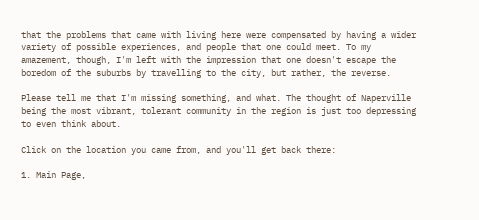that the problems that came with living here were compensated by having a wider variety of possible experiences, and people that one could meet. To my amazement, though, I'm left with the impression that one doesn't escape the boredom of the suburbs by travelling to the city, but rather, the reverse.

Please tell me that I'm missing something, and what. The thought of Naperville being the most vibrant, tolerant community in the region is just too depressing to even think about.

Click on the location you came from, and you'll get back there:

1. Main Page,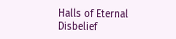Halls of Eternal Disbelief